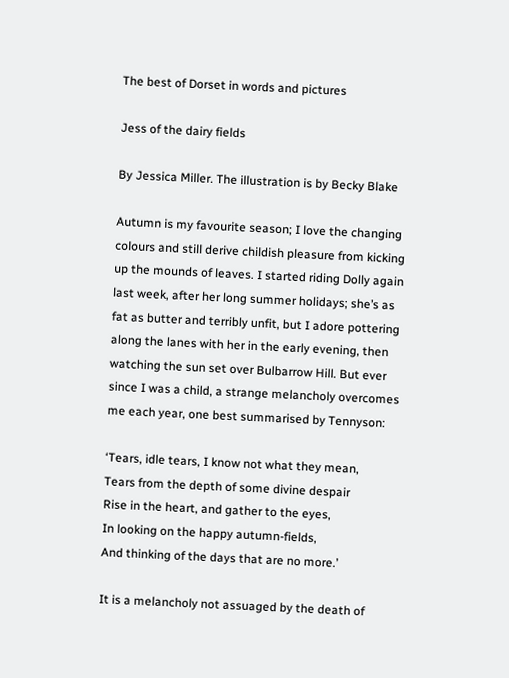The best of Dorset in words and pictures

Jess of the dairy fields

By Jessica Miller. The illustration is by Becky Blake

Autumn is my favourite season; I love the changing colours and still derive childish pleasure from kicking up the mounds of leaves. I started riding Dolly again last week, after her long summer holidays; she’s as fat as butter and terribly unfit, but I adore pottering along the lanes with her in the early evening, then watching the sun set over Bulbarrow Hill. But ever since I was a child, a strange melancholy overcomes me each year, one best summarised by Tennyson:

‘Tears, idle tears, I know not what they mean,
Tears from the depth of some divine despair
Rise in the heart, and gather to the eyes,
In looking on the happy autumn-fields,
And thinking of the days that are no more.’

It is a melancholy not assuaged by the death of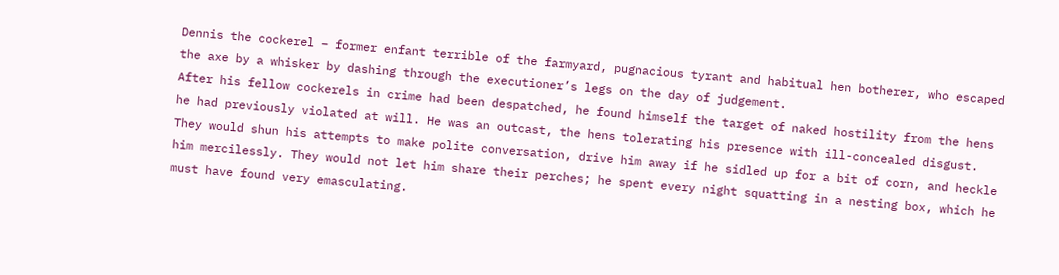Dennis the cockerel – former enfant terrible of the farmyard, pugnacious tyrant and habitual hen botherer, who escaped the axe by a whisker by dashing through the executioner’s legs on the day of judgement.
After his fellow cockerels in crime had been despatched, he found himself the target of naked hostility from the hens he had previously violated at will. He was an outcast, the hens tolerating his presence with ill-concealed disgust. They would shun his attempts to make polite conversation, drive him away if he sidled up for a bit of corn, and heckle him mercilessly. They would not let him share their perches; he spent every night squatting in a nesting box, which he must have found very emasculating.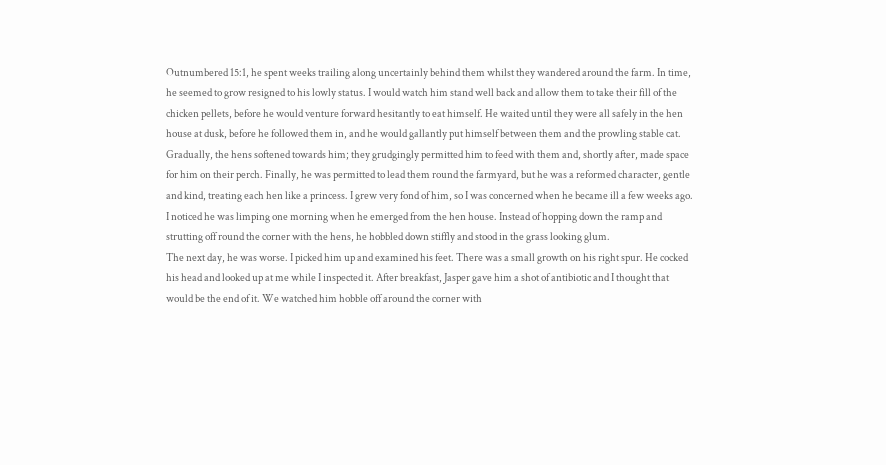Outnumbered 15:1, he spent weeks trailing along uncertainly behind them whilst they wandered around the farm. In time, he seemed to grow resigned to his lowly status. I would watch him stand well back and allow them to take their fill of the chicken pellets, before he would venture forward hesitantly to eat himself. He waited until they were all safely in the hen house at dusk, before he followed them in, and he would gallantly put himself between them and the prowling stable cat.
Gradually, the hens softened towards him; they grudgingly permitted him to feed with them and, shortly after, made space for him on their perch. Finally, he was permitted to lead them round the farmyard, but he was a reformed character, gentle and kind, treating each hen like a princess. I grew very fond of him, so I was concerned when he became ill a few weeks ago. I noticed he was limping one morning when he emerged from the hen house. Instead of hopping down the ramp and strutting off round the corner with the hens, he hobbled down stiffly and stood in the grass looking glum.
The next day, he was worse. I picked him up and examined his feet. There was a small growth on his right spur. He cocked his head and looked up at me while I inspected it. After breakfast, Jasper gave him a shot of antibiotic and I thought that would be the end of it. We watched him hobble off around the corner with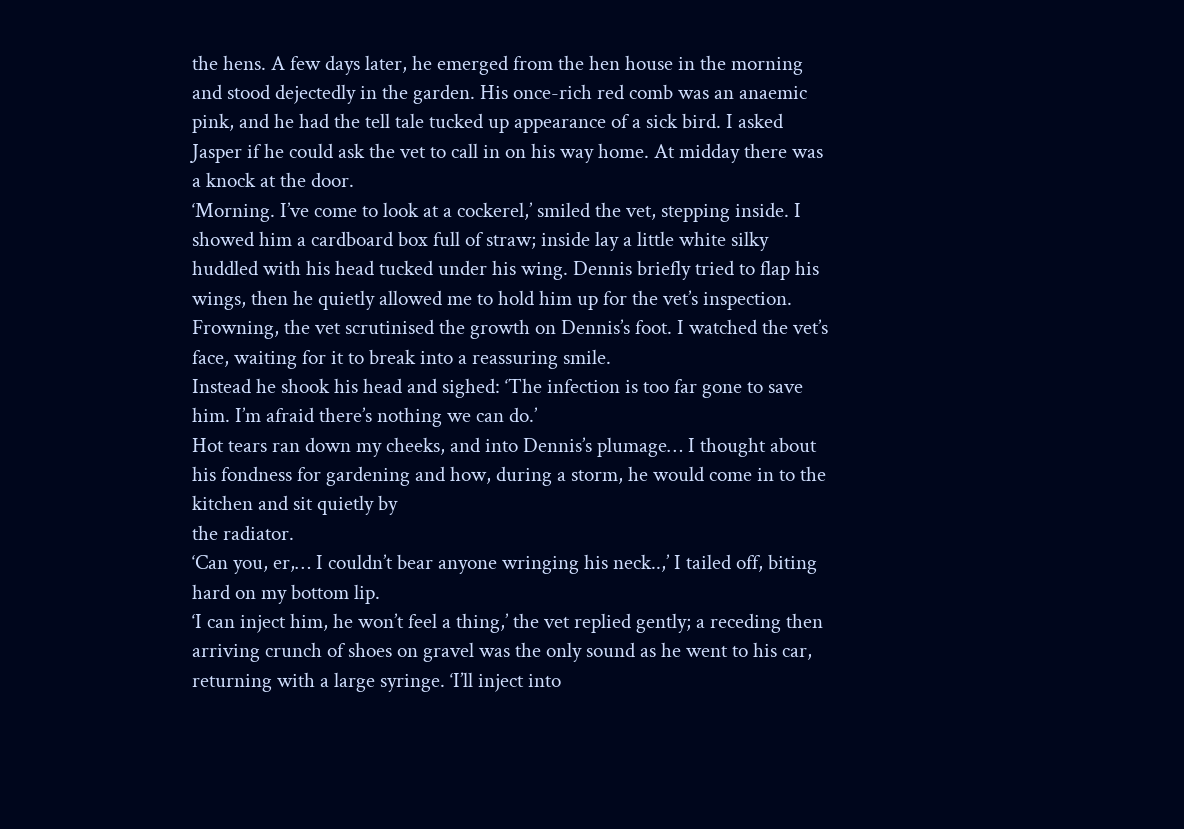the hens. A few days later, he emerged from the hen house in the morning and stood dejectedly in the garden. His once-rich red comb was an anaemic pink, and he had the tell tale tucked up appearance of a sick bird. I asked Jasper if he could ask the vet to call in on his way home. At midday there was a knock at the door.
‘Morning. I’ve come to look at a cockerel,’ smiled the vet, stepping inside. I showed him a cardboard box full of straw; inside lay a little white silky huddled with his head tucked under his wing. Dennis briefly tried to flap his wings, then he quietly allowed me to hold him up for the vet’s inspection. Frowning, the vet scrutinised the growth on Dennis’s foot. I watched the vet’s face, waiting for it to break into a reassuring smile.
Instead he shook his head and sighed: ‘The infection is too far gone to save him. I’m afraid there’s nothing we can do.’
Hot tears ran down my cheeks, and into Dennis’s plumage… I thought about his fondness for gardening and how, during a storm, he would come in to the kitchen and sit quietly by
the radiator.
‘Can you, er,… I couldn’t bear anyone wringing his neck..,’ I tailed off, biting hard on my bottom lip.
‘I can inject him, he won’t feel a thing,’ the vet replied gently; a receding then arriving crunch of shoes on gravel was the only sound as he went to his car, returning with a large syringe. ‘I’ll inject into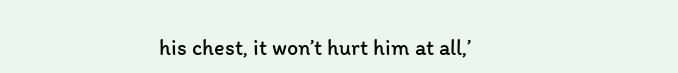his chest, it won’t hurt him at all,’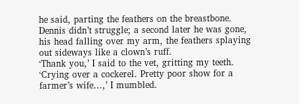he said, parting the feathers on the breastbone.
Dennis didn’t struggle; a second later he was gone, his head falling over my arm, the feathers splaying out sideways like a clown’s ruff.
‘Thank you,’ I said to the vet, gritting my teeth. ‘Crying over a cockerel. Pretty poor show for a farmer’s wife…,’ I mumbled.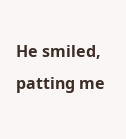He smiled, patting me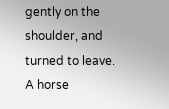gently on the shoulder, and turned to leave.
A horse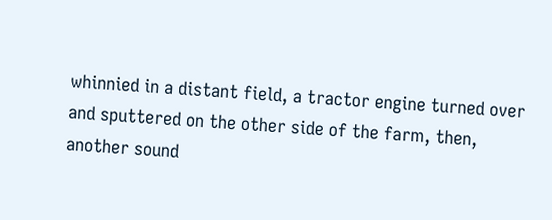whinnied in a distant field, a tractor engine turned over and sputtered on the other side of the farm, then, another sound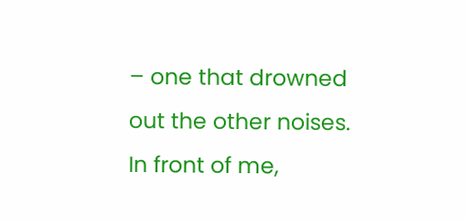– one that drowned out the other noises. In front of me,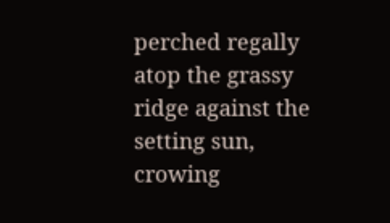perched regally atop the grassy ridge against the setting sun, crowing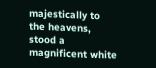majestically to the heavens, stood a magnificent white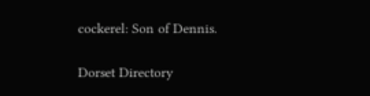cockerel: Son of Dennis.

Dorset Directory